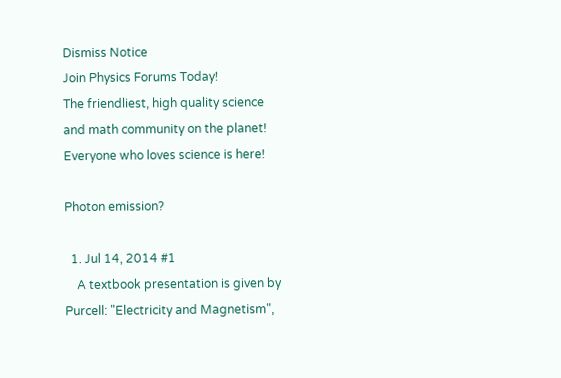Dismiss Notice
Join Physics Forums Today!
The friendliest, high quality science and math community on the planet! Everyone who loves science is here!

Photon emission?

  1. Jul 14, 2014 #1
    A textbook presentation is given by Purcell: "Electricity and Magnetism",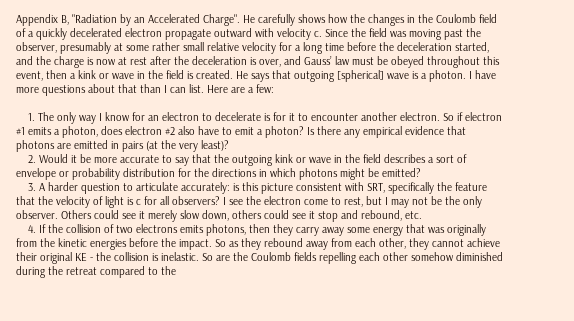Appendix B, "Radiation by an Accelerated Charge". He carefully shows how the changes in the Coulomb field of a quickly decelerated electron propagate outward with velocity c. Since the field was moving past the observer, presumably at some rather small relative velocity for a long time before the deceleration started, and the charge is now at rest after the deceleration is over, and Gauss’ law must be obeyed throughout this event, then a kink or wave in the field is created. He says that outgoing [spherical] wave is a photon. I have more questions about that than I can list. Here are a few:

    1. The only way I know for an electron to decelerate is for it to encounter another electron. So if electron #1 emits a photon, does electron #2 also have to emit a photon? Is there any empirical evidence that photons are emitted in pairs (at the very least)?
    2. Would it be more accurate to say that the outgoing kink or wave in the field describes a sort of envelope or probability distribution for the directions in which photons might be emitted?
    3. A harder question to articulate accurately: is this picture consistent with SRT, specifically the feature that the velocity of light is c for all observers? I see the electron come to rest, but I may not be the only observer. Others could see it merely slow down, others could see it stop and rebound, etc.
    4. If the collision of two electrons emits photons, then they carry away some energy that was originally from the kinetic energies before the impact. So as they rebound away from each other, they cannot achieve their original KE - the collision is inelastic. So are the Coulomb fields repelling each other somehow diminished during the retreat compared to the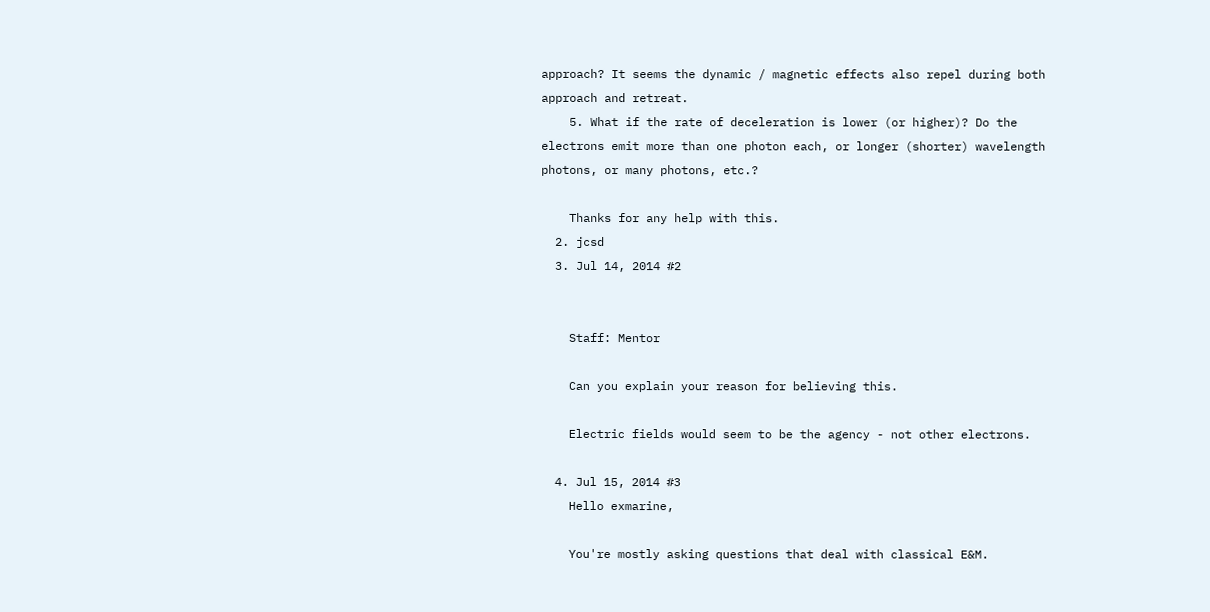approach? It seems the dynamic / magnetic effects also repel during both approach and retreat.
    5. What if the rate of deceleration is lower (or higher)? Do the electrons emit more than one photon each, or longer (shorter) wavelength photons, or many photons, etc.?

    Thanks for any help with this.
  2. jcsd
  3. Jul 14, 2014 #2


    Staff: Mentor

    Can you explain your reason for believing this.

    Electric fields would seem to be the agency - not other electrons.

  4. Jul 15, 2014 #3
    Hello exmarine,

    You're mostly asking questions that deal with classical E&M.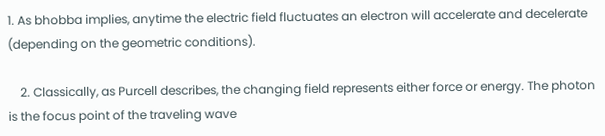1. As bhobba implies, anytime the electric field fluctuates an electron will accelerate and decelerate (depending on the geometric conditions).

    2. Classically, as Purcell describes, the changing field represents either force or energy. The photon is the focus point of the traveling wave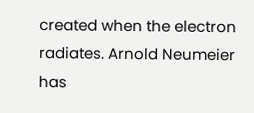created when the electron radiates. Arnold Neumeier has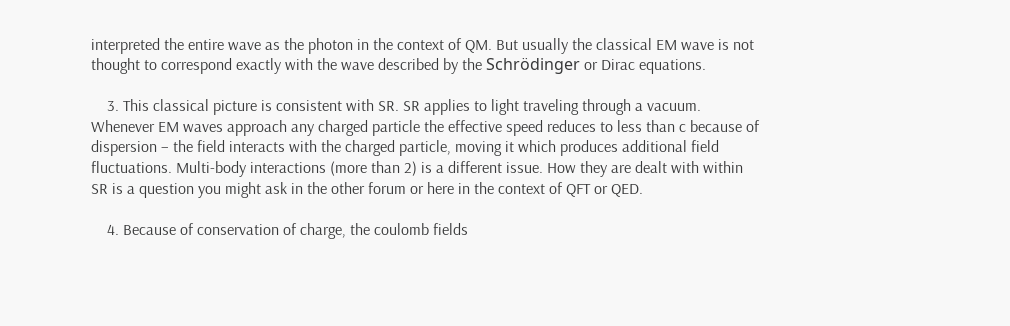interpreted the entire wave as the photon in the context of QM. But usually the classical EM wave is not thought to correspond exactly with the wave described by the Schrödinger or Dirac equations.

    3. This classical picture is consistent with SR. SR applies to light traveling through a vacuum. Whenever EM waves approach any charged particle the effective speed reduces to less than c because of dispersion – the field interacts with the charged particle, moving it which produces additional field fluctuations. Multi-body interactions (more than 2) is a different issue. How they are dealt with within SR is a question you might ask in the other forum or here in the context of QFT or QED.

    4. Because of conservation of charge, the coulomb fields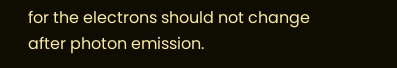for the electrons should not change after photon emission.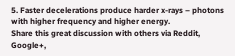5. Faster decelerations produce harder x-rays – photons with higher frequency and higher energy.
Share this great discussion with others via Reddit, Google+,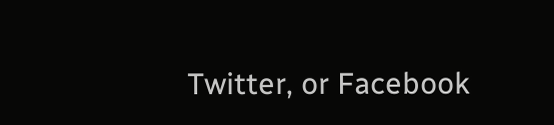Twitter, or Facebook